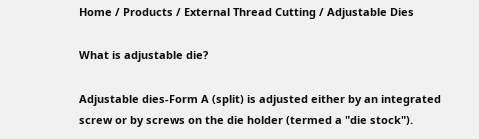Home / Products / External Thread Cutting / Adjustable Dies

What is adjustable die?

Adjustable dies-Form A (split) is adjusted either by an integrated screw or by screws on the die holder (termed a "die stock").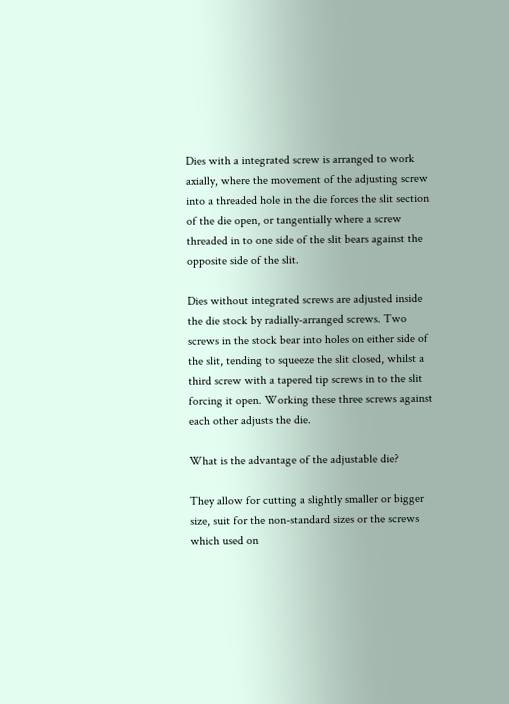Dies with a integrated screw is arranged to work axially, where the movement of the adjusting screw into a threaded hole in the die forces the slit section of the die open, or tangentially where a screw threaded in to one side of the slit bears against the opposite side of the slit.

Dies without integrated screws are adjusted inside the die stock by radially-arranged screws. Two screws in the stock bear into holes on either side of the slit, tending to squeeze the slit closed, whilst a third screw with a tapered tip screws in to the slit forcing it open. Working these three screws against each other adjusts the die.

What is the advantage of the adjustable die?

They allow for cutting a slightly smaller or bigger size, suit for the non-standard sizes or the screws which used on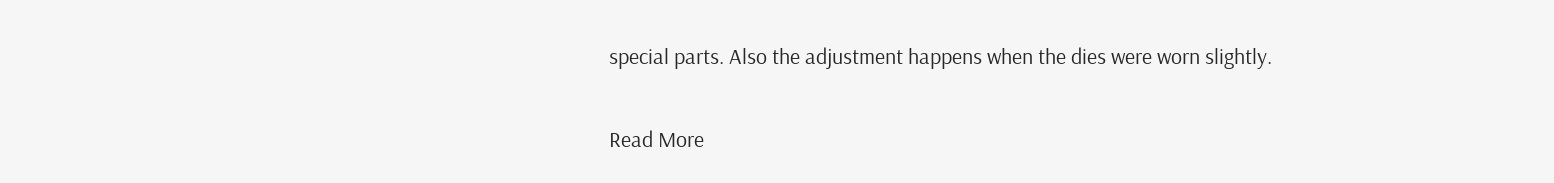special parts. Also the adjustment happens when the dies were worn slightly.

Read More